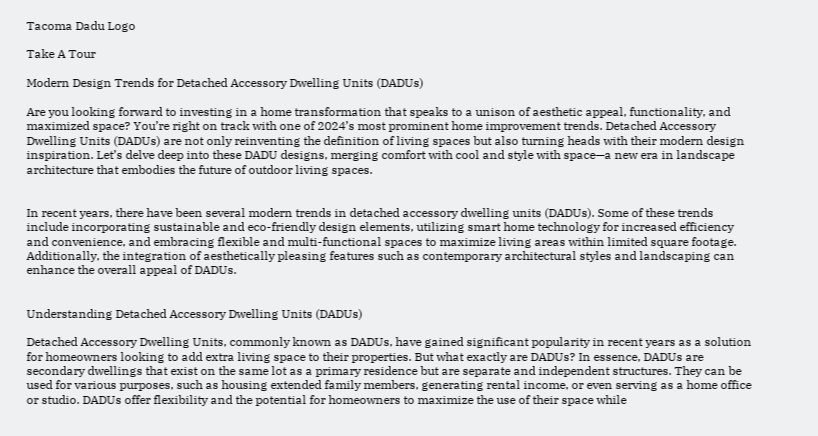Tacoma Dadu Logo

Take A Tour

Modern Design Trends for Detached Accessory Dwelling Units (DADUs)

Are you looking forward to investing in a home transformation that speaks to a unison of aesthetic appeal, functionality, and maximized space? You’re right on track with one of 2024’s most prominent home improvement trends. Detached Accessory Dwelling Units (DADUs) are not only reinventing the definition of living spaces but also turning heads with their modern design inspiration. Let’s delve deep into these DADU designs, merging comfort with cool and style with space—a new era in landscape architecture that embodies the future of outdoor living spaces.


In recent years, there have been several modern trends in detached accessory dwelling units (DADUs). Some of these trends include incorporating sustainable and eco-friendly design elements, utilizing smart home technology for increased efficiency and convenience, and embracing flexible and multi-functional spaces to maximize living areas within limited square footage. Additionally, the integration of aesthetically pleasing features such as contemporary architectural styles and landscaping can enhance the overall appeal of DADUs.


Understanding Detached Accessory Dwelling Units (DADUs)

Detached Accessory Dwelling Units, commonly known as DADUs, have gained significant popularity in recent years as a solution for homeowners looking to add extra living space to their properties. But what exactly are DADUs? In essence, DADUs are secondary dwellings that exist on the same lot as a primary residence but are separate and independent structures. They can be used for various purposes, such as housing extended family members, generating rental income, or even serving as a home office or studio. DADUs offer flexibility and the potential for homeowners to maximize the use of their space while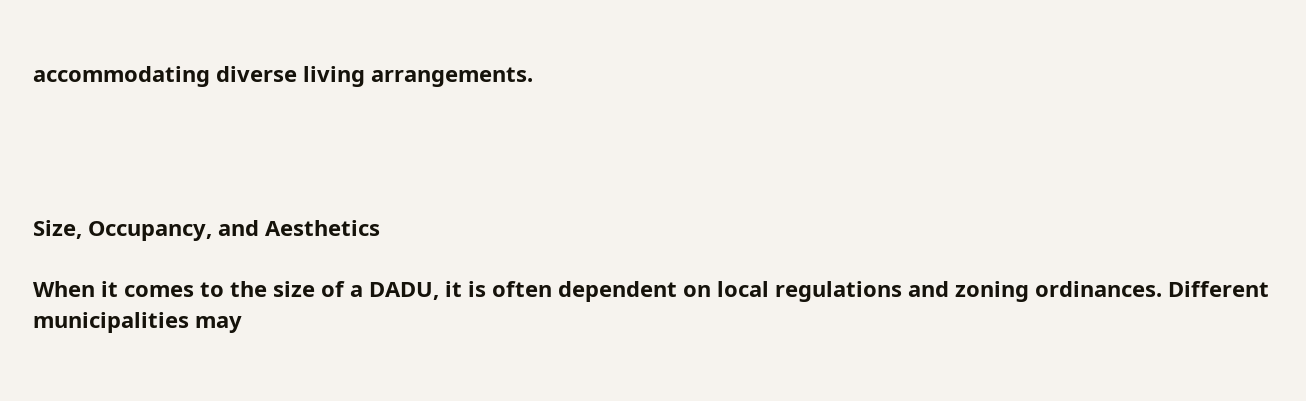accommodating diverse living arrangements.




Size, Occupancy, and Aesthetics

When it comes to the size of a DADU, it is often dependent on local regulations and zoning ordinances. Different municipalities may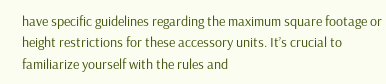have specific guidelines regarding the maximum square footage or height restrictions for these accessory units. It’s crucial to familiarize yourself with the rules and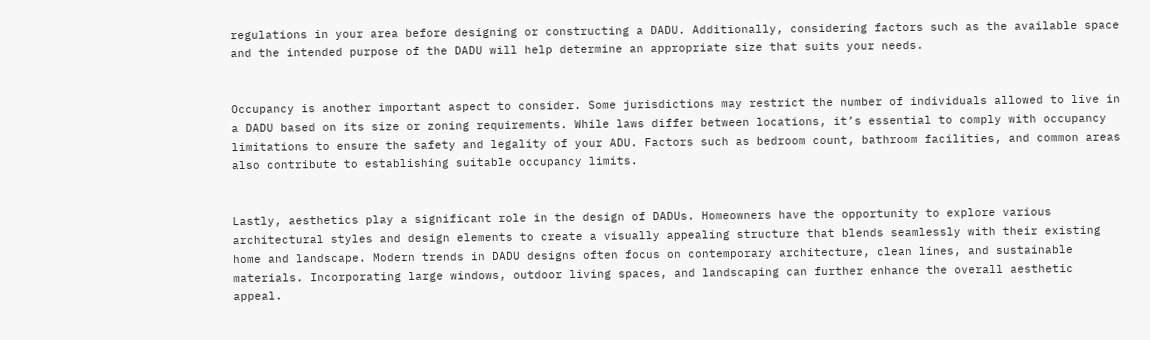regulations in your area before designing or constructing a DADU. Additionally, considering factors such as the available space and the intended purpose of the DADU will help determine an appropriate size that suits your needs.


Occupancy is another important aspect to consider. Some jurisdictions may restrict the number of individuals allowed to live in a DADU based on its size or zoning requirements. While laws differ between locations, it’s essential to comply with occupancy limitations to ensure the safety and legality of your ADU. Factors such as bedroom count, bathroom facilities, and common areas also contribute to establishing suitable occupancy limits.


Lastly, aesthetics play a significant role in the design of DADUs. Homeowners have the opportunity to explore various architectural styles and design elements to create a visually appealing structure that blends seamlessly with their existing home and landscape. Modern trends in DADU designs often focus on contemporary architecture, clean lines, and sustainable materials. Incorporating large windows, outdoor living spaces, and landscaping can further enhance the overall aesthetic appeal.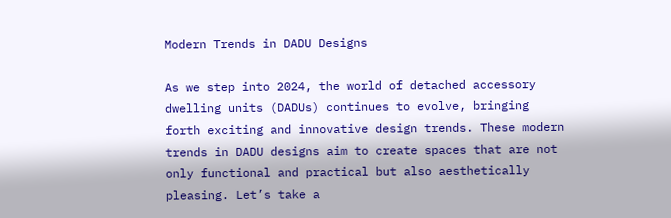Modern Trends in DADU Designs

As we step into 2024, the world of detached accessory dwelling units (DADUs) continues to evolve, bringing forth exciting and innovative design trends. These modern trends in DADU designs aim to create spaces that are not only functional and practical but also aesthetically pleasing. Let’s take a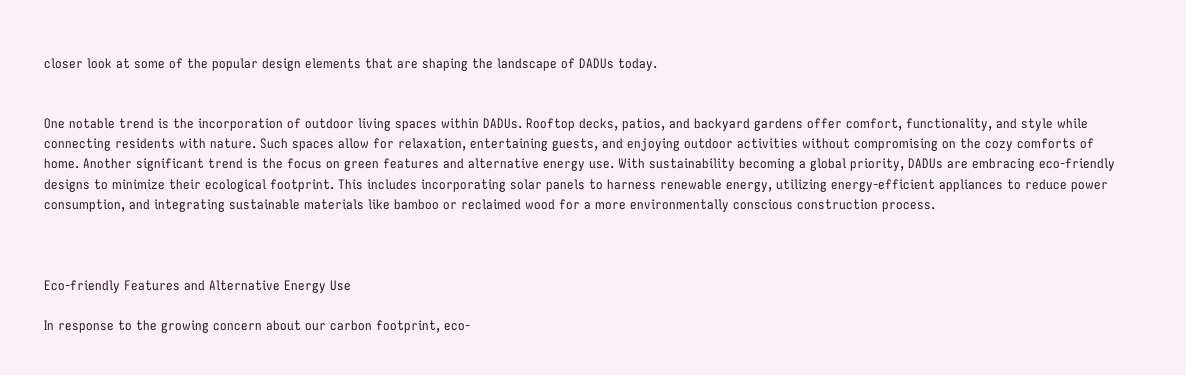closer look at some of the popular design elements that are shaping the landscape of DADUs today.


One notable trend is the incorporation of outdoor living spaces within DADUs. Rooftop decks, patios, and backyard gardens offer comfort, functionality, and style while connecting residents with nature. Such spaces allow for relaxation, entertaining guests, and enjoying outdoor activities without compromising on the cozy comforts of home. Another significant trend is the focus on green features and alternative energy use. With sustainability becoming a global priority, DADUs are embracing eco-friendly designs to minimize their ecological footprint. This includes incorporating solar panels to harness renewable energy, utilizing energy-efficient appliances to reduce power consumption, and integrating sustainable materials like bamboo or reclaimed wood for a more environmentally conscious construction process.



Eco-friendly Features and Alternative Energy Use

In response to the growing concern about our carbon footprint, eco-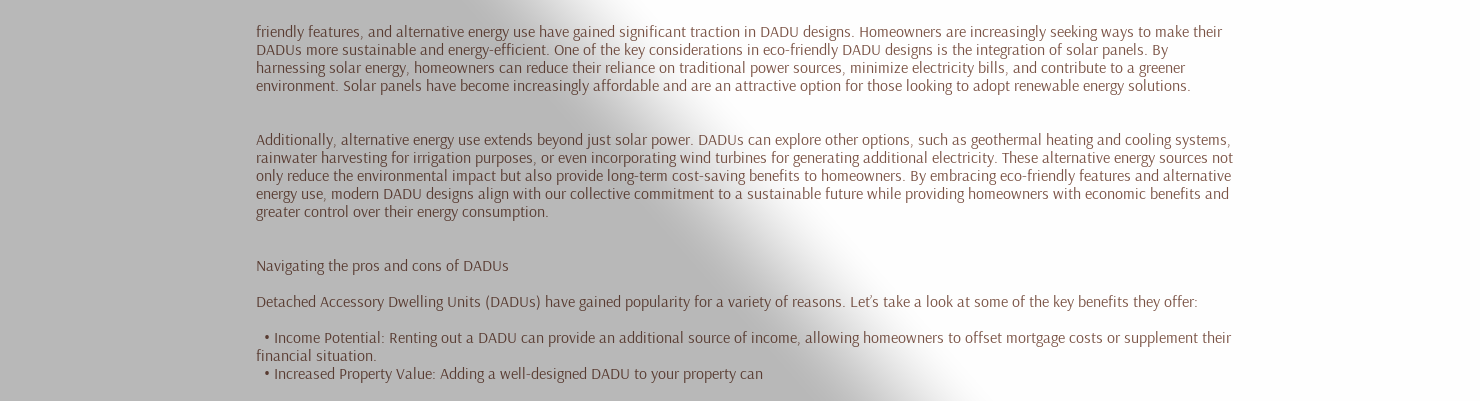friendly features, and alternative energy use have gained significant traction in DADU designs. Homeowners are increasingly seeking ways to make their DADUs more sustainable and energy-efficient. One of the key considerations in eco-friendly DADU designs is the integration of solar panels. By harnessing solar energy, homeowners can reduce their reliance on traditional power sources, minimize electricity bills, and contribute to a greener environment. Solar panels have become increasingly affordable and are an attractive option for those looking to adopt renewable energy solutions.


Additionally, alternative energy use extends beyond just solar power. DADUs can explore other options, such as geothermal heating and cooling systems, rainwater harvesting for irrigation purposes, or even incorporating wind turbines for generating additional electricity. These alternative energy sources not only reduce the environmental impact but also provide long-term cost-saving benefits to homeowners. By embracing eco-friendly features and alternative energy use, modern DADU designs align with our collective commitment to a sustainable future while providing homeowners with economic benefits and greater control over their energy consumption.


Navigating the pros and cons of DADUs

Detached Accessory Dwelling Units (DADUs) have gained popularity for a variety of reasons. Let’s take a look at some of the key benefits they offer:

  • Income Potential: Renting out a DADU can provide an additional source of income, allowing homeowners to offset mortgage costs or supplement their financial situation.
  • Increased Property Value: Adding a well-designed DADU to your property can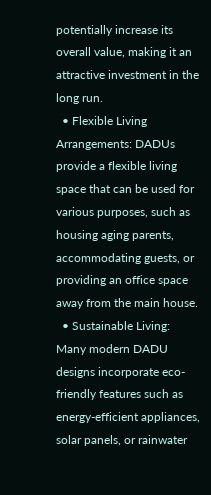potentially increase its overall value, making it an attractive investment in the long run.
  • Flexible Living Arrangements: DADUs provide a flexible living space that can be used for various purposes, such as housing aging parents, accommodating guests, or providing an office space away from the main house.
  • Sustainable Living: Many modern DADU designs incorporate eco-friendly features such as energy-efficient appliances, solar panels, or rainwater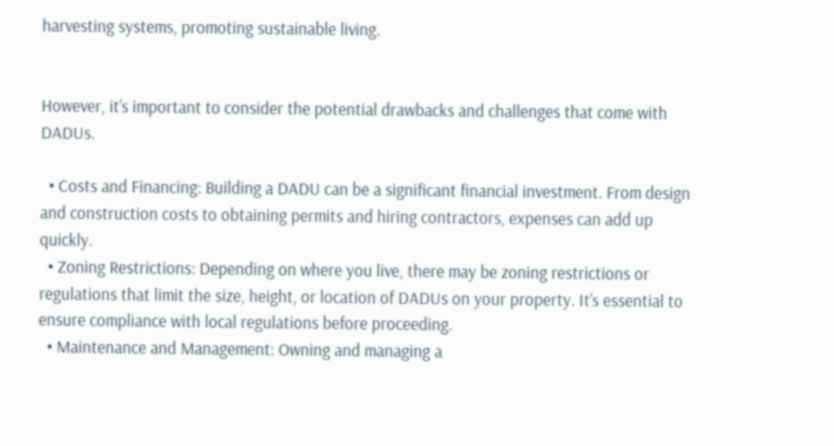harvesting systems, promoting sustainable living.


However, it’s important to consider the potential drawbacks and challenges that come with DADUs.

  • Costs and Financing: Building a DADU can be a significant financial investment. From design and construction costs to obtaining permits and hiring contractors, expenses can add up quickly.
  • Zoning Restrictions: Depending on where you live, there may be zoning restrictions or regulations that limit the size, height, or location of DADUs on your property. It’s essential to ensure compliance with local regulations before proceeding.
  • Maintenance and Management: Owning and managing a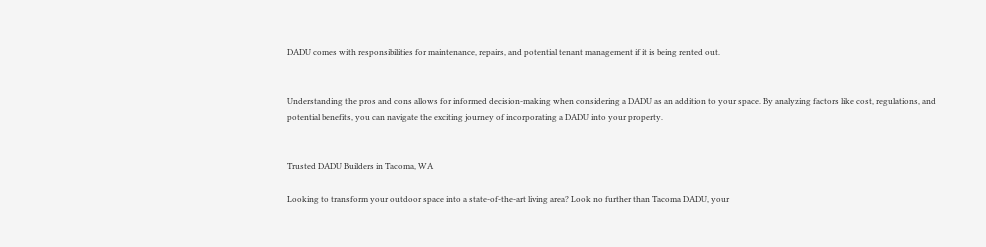DADU comes with responsibilities for maintenance, repairs, and potential tenant management if it is being rented out.


Understanding the pros and cons allows for informed decision-making when considering a DADU as an addition to your space. By analyzing factors like cost, regulations, and potential benefits, you can navigate the exciting journey of incorporating a DADU into your property.


Trusted DADU Builders in Tacoma, WA

Looking to transform your outdoor space into a state-of-the-art living area? Look no further than Tacoma DADU, your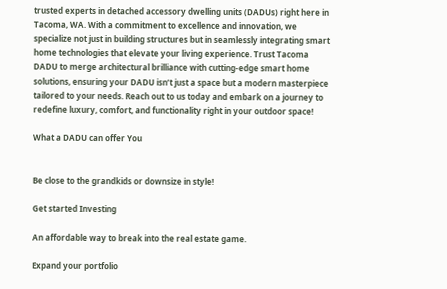trusted experts in detached accessory dwelling units (DADUs) right here in Tacoma, WA. With a commitment to excellence and innovation, we specialize not just in building structures but in seamlessly integrating smart home technologies that elevate your living experience. Trust Tacoma DADU to merge architectural brilliance with cutting-edge smart home solutions, ensuring your DADU isn’t just a space but a modern masterpiece tailored to your needs. Reach out to us today and embark on a journey to redefine luxury, comfort, and functionality right in your outdoor space!

What a DADU can offer You


Be close to the grandkids or downsize in style!

Get started Investing

An affordable way to break into the real estate game.

Expand your portfolio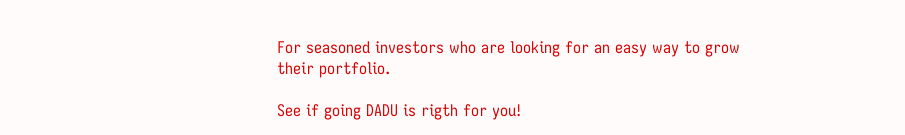For seasoned investors who are looking for an easy way to grow their portfolio.

See if going DADU is rigth for you!